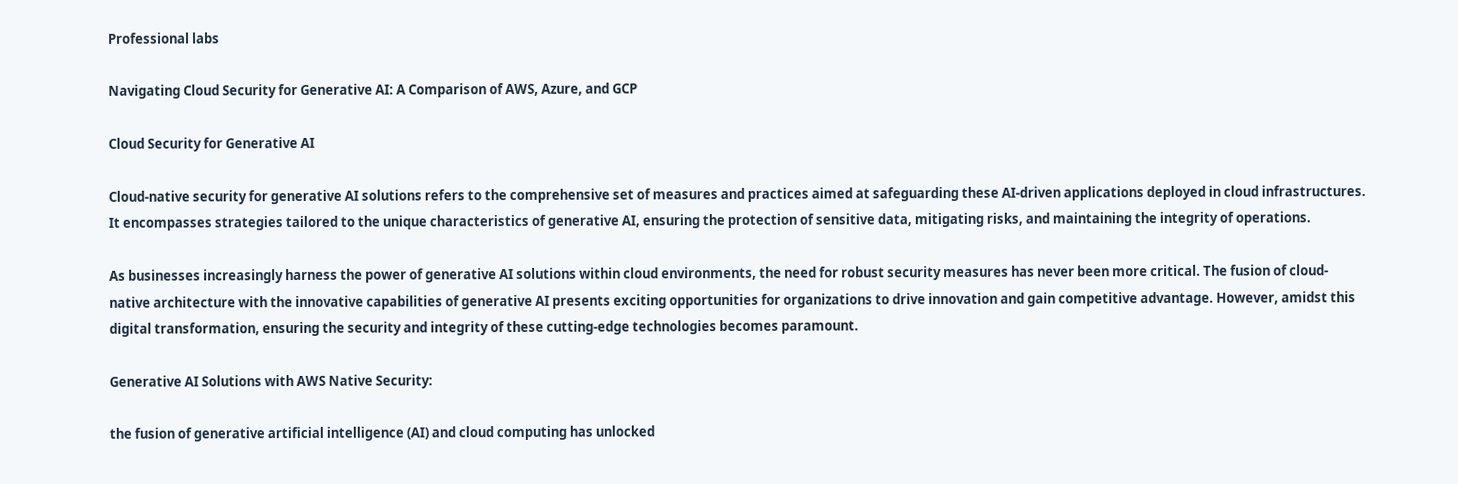Professional labs

Navigating Cloud Security for Generative AI: A Comparison of AWS, Azure, and GCP

Cloud Security for Generative AI

Cloud-native security for generative AI solutions refers to the comprehensive set of measures and practices aimed at safeguarding these AI-driven applications deployed in cloud infrastructures. It encompasses strategies tailored to the unique characteristics of generative AI, ensuring the protection of sensitive data, mitigating risks, and maintaining the integrity of operations.

As businesses increasingly harness the power of generative AI solutions within cloud environments, the need for robust security measures has never been more critical. The fusion of cloud-native architecture with the innovative capabilities of generative AI presents exciting opportunities for organizations to drive innovation and gain competitive advantage. However, amidst this digital transformation, ensuring the security and integrity of these cutting-edge technologies becomes paramount.

Generative AI Solutions with AWS Native Security:

the fusion of generative artificial intelligence (AI) and cloud computing has unlocked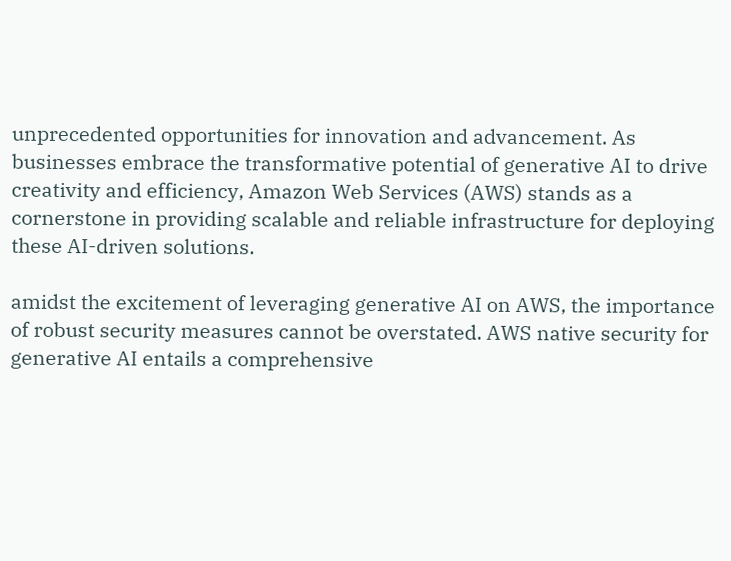unprecedented opportunities for innovation and advancement. As businesses embrace the transformative potential of generative AI to drive creativity and efficiency, Amazon Web Services (AWS) stands as a cornerstone in providing scalable and reliable infrastructure for deploying these AI-driven solutions.

amidst the excitement of leveraging generative AI on AWS, the importance of robust security measures cannot be overstated. AWS native security for generative AI entails a comprehensive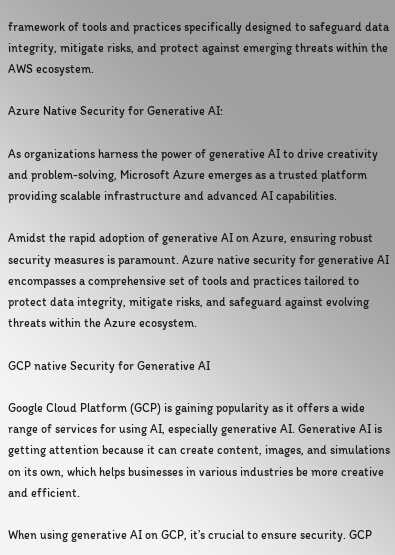framework of tools and practices specifically designed to safeguard data integrity, mitigate risks, and protect against emerging threats within the AWS ecosystem.

Azure Native Security for Generative AI:

As organizations harness the power of generative AI to drive creativity and problem-solving, Microsoft Azure emerges as a trusted platform providing scalable infrastructure and advanced AI capabilities.

Amidst the rapid adoption of generative AI on Azure, ensuring robust security measures is paramount. Azure native security for generative AI encompasses a comprehensive set of tools and practices tailored to protect data integrity, mitigate risks, and safeguard against evolving threats within the Azure ecosystem.

GCP native Security for Generative AI

Google Cloud Platform (GCP) is gaining popularity as it offers a wide range of services for using AI, especially generative AI. Generative AI is getting attention because it can create content, images, and simulations on its own, which helps businesses in various industries be more creative and efficient.

When using generative AI on GCP, it’s crucial to ensure security. GCP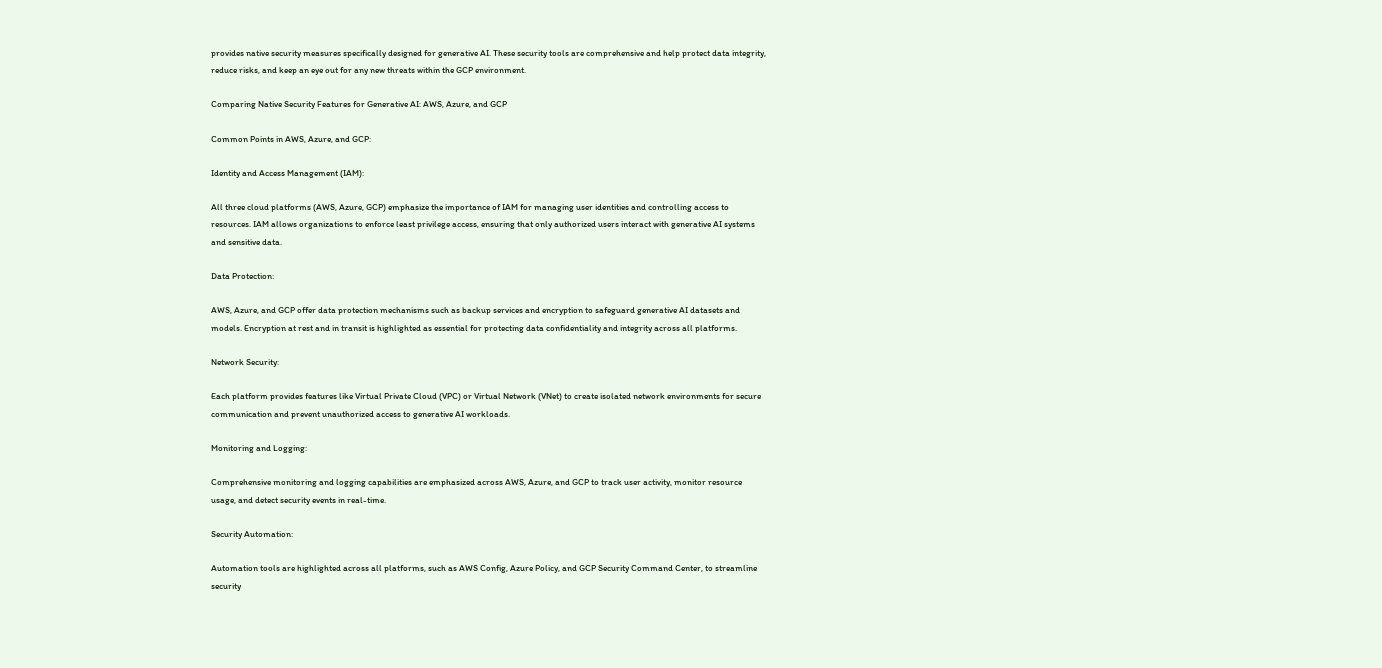provides native security measures specifically designed for generative AI. These security tools are comprehensive and help protect data integrity, reduce risks, and keep an eye out for any new threats within the GCP environment.

Comparing Native Security Features for Generative AI: AWS, Azure, and GCP

Common Points in AWS, Azure, and GCP:

Identity and Access Management (IAM):

All three cloud platforms (AWS, Azure, GCP) emphasize the importance of IAM for managing user identities and controlling access to resources. IAM allows organizations to enforce least privilege access, ensuring that only authorized users interact with generative AI systems and sensitive data.

Data Protection:

AWS, Azure, and GCP offer data protection mechanisms such as backup services and encryption to safeguard generative AI datasets and models. Encryption at rest and in transit is highlighted as essential for protecting data confidentiality and integrity across all platforms.

Network Security:

Each platform provides features like Virtual Private Cloud (VPC) or Virtual Network (VNet) to create isolated network environments for secure communication and prevent unauthorized access to generative AI workloads.

Monitoring and Logging:

Comprehensive monitoring and logging capabilities are emphasized across AWS, Azure, and GCP to track user activity, monitor resource usage, and detect security events in real-time.

Security Automation:

Automation tools are highlighted across all platforms, such as AWS Config, Azure Policy, and GCP Security Command Center, to streamline security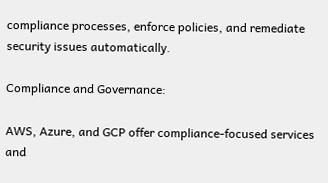compliance processes, enforce policies, and remediate security issues automatically.

Compliance and Governance:

AWS, Azure, and GCP offer compliance-focused services and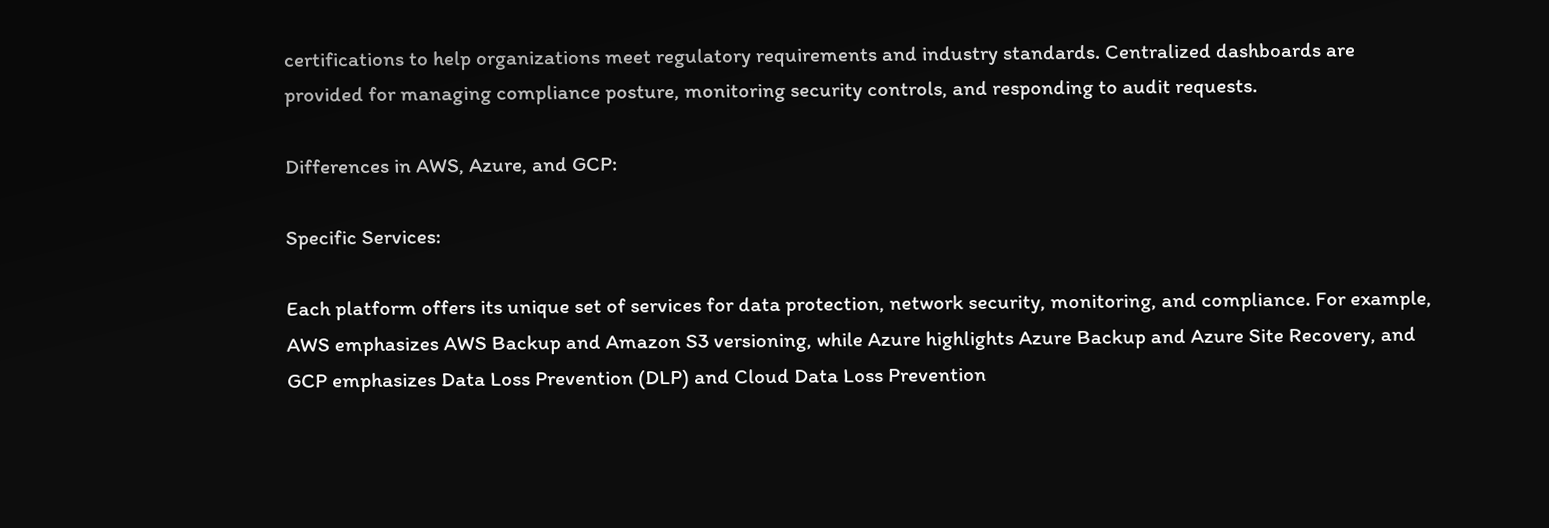certifications to help organizations meet regulatory requirements and industry standards. Centralized dashboards are provided for managing compliance posture, monitoring security controls, and responding to audit requests.

Differences in AWS, Azure, and GCP:

Specific Services:

Each platform offers its unique set of services for data protection, network security, monitoring, and compliance. For example, AWS emphasizes AWS Backup and Amazon S3 versioning, while Azure highlights Azure Backup and Azure Site Recovery, and GCP emphasizes Data Loss Prevention (DLP) and Cloud Data Loss Prevention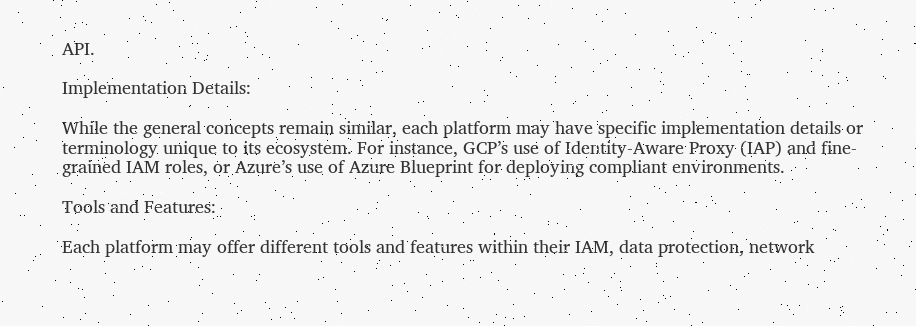API.

Implementation Details:

While the general concepts remain similar, each platform may have specific implementation details or terminology unique to its ecosystem. For instance, GCP’s use of Identity-Aware Proxy (IAP) and fine-grained IAM roles, or Azure’s use of Azure Blueprint for deploying compliant environments.

Tools and Features:

Each platform may offer different tools and features within their IAM, data protection, network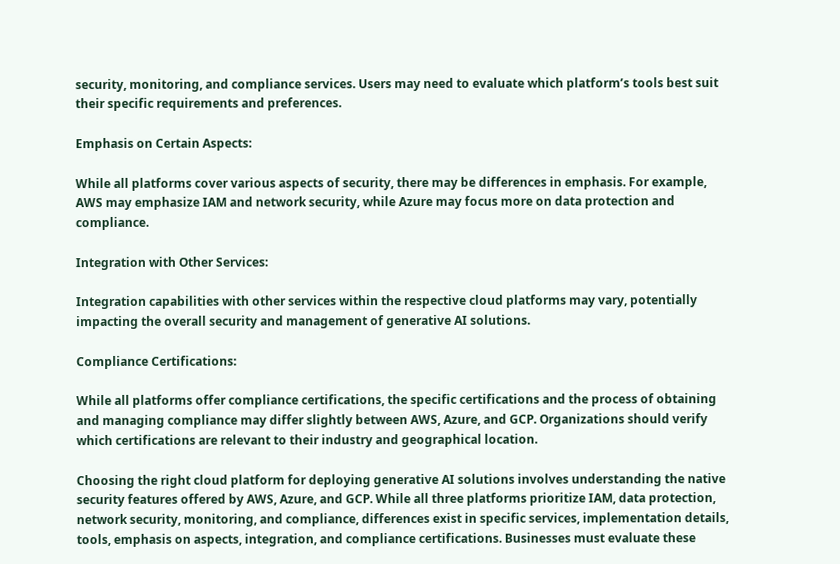security, monitoring, and compliance services. Users may need to evaluate which platform’s tools best suit their specific requirements and preferences.

Emphasis on Certain Aspects:

While all platforms cover various aspects of security, there may be differences in emphasis. For example, AWS may emphasize IAM and network security, while Azure may focus more on data protection and compliance.

Integration with Other Services:

Integration capabilities with other services within the respective cloud platforms may vary, potentially impacting the overall security and management of generative AI solutions.

Compliance Certifications:

While all platforms offer compliance certifications, the specific certifications and the process of obtaining and managing compliance may differ slightly between AWS, Azure, and GCP. Organizations should verify which certifications are relevant to their industry and geographical location.

Choosing the right cloud platform for deploying generative AI solutions involves understanding the native security features offered by AWS, Azure, and GCP. While all three platforms prioritize IAM, data protection, network security, monitoring, and compliance, differences exist in specific services, implementation details, tools, emphasis on aspects, integration, and compliance certifications. Businesses must evaluate these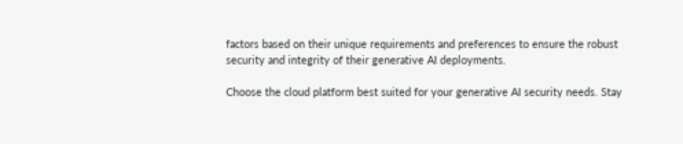factors based on their unique requirements and preferences to ensure the robust security and integrity of their generative AI deployments.

Choose the cloud platform best suited for your generative AI security needs. Stay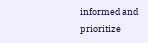informed and prioritize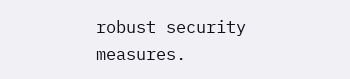robust security measures.